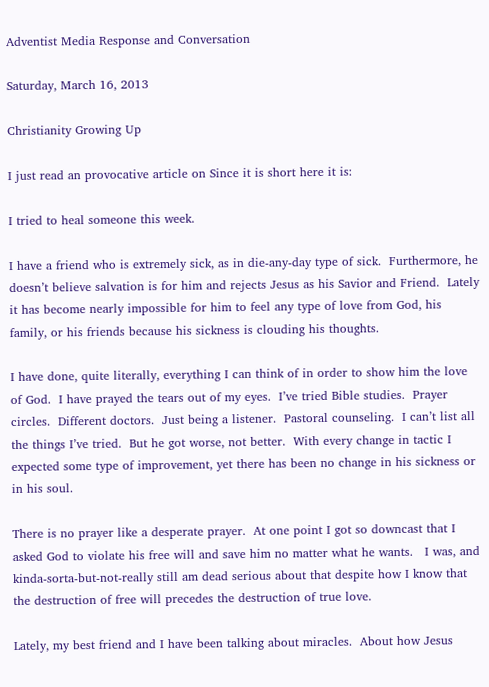Adventist Media Response and Conversation

Saturday, March 16, 2013

Christianity Growing Up

I just read an provocative article on Since it is short here it is:

I tried to heal someone this week.

I have a friend who is extremely sick, as in die-any-day type of sick.  Furthermore, he doesn’t believe salvation is for him and rejects Jesus as his Savior and Friend.  Lately it has become nearly impossible for him to feel any type of love from God, his family, or his friends because his sickness is clouding his thoughts.

I have done, quite literally, everything I can think of in order to show him the love of God.  I have prayed the tears out of my eyes.  I’ve tried Bible studies.  Prayer circles.  Different doctors.  Just being a listener.  Pastoral counseling.  I can’t list all the things I’ve tried.  But he got worse, not better.  With every change in tactic I expected some type of improvement, yet there has been no change in his sickness or in his soul.

There is no prayer like a desperate prayer.  At one point I got so downcast that I asked God to violate his free will and save him no matter what he wants.   I was, and kinda-sorta-but-not-really still am dead serious about that despite how I know that the destruction of free will precedes the destruction of true love.

Lately, my best friend and I have been talking about miracles.  About how Jesus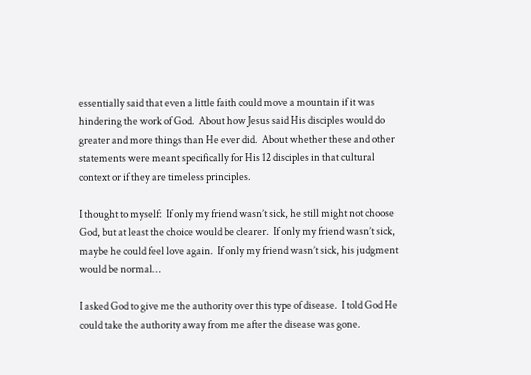essentially said that even a little faith could move a mountain if it was hindering the work of God.  About how Jesus said His disciples would do greater and more things than He ever did.  About whether these and other statements were meant specifically for His 12 disciples in that cultural context or if they are timeless principles.

I thought to myself:  If only my friend wasn’t sick, he still might not choose God, but at least the choice would be clearer.  If only my friend wasn’t sick, maybe he could feel love again.  If only my friend wasn’t sick, his judgment would be normal…

I asked God to give me the authority over this type of disease.  I told God He could take the authority away from me after the disease was gone.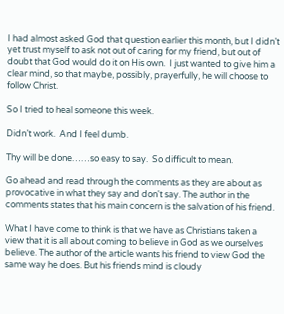I had almost asked God that question earlier this month, but I didn’t yet trust myself to ask not out of caring for my friend, but out of doubt that God would do it on His own.  I just wanted to give him a clear mind, so that maybe, possibly, prayerfully, he will choose to follow Christ.

So I tried to heal someone this week.

Didn’t work.  And I feel dumb.

Thy will be done……so easy to say.  So difficult to mean.

Go ahead and read through the comments as they are about as provocative in what they say and don't say. The author in the comments states that his main concern is the salvation of his friend.

What I have come to think is that we have as Christians taken a view that it is all about coming to believe in God as we ourselves believe. The author of the article wants his friend to view God the same way he does. But his friends mind is cloudy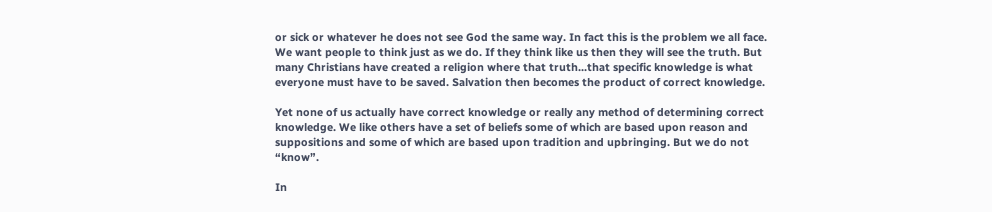or sick or whatever he does not see God the same way. In fact this is the problem we all face. We want people to think just as we do. If they think like us then they will see the truth. But many Christians have created a religion where that truth...that specific knowledge is what everyone must have to be saved. Salvation then becomes the product of correct knowledge.

Yet none of us actually have correct knowledge or really any method of determining correct knowledge. We like others have a set of beliefs some of which are based upon reason and suppositions and some of which are based upon tradition and upbringing. But we do not “know”.

In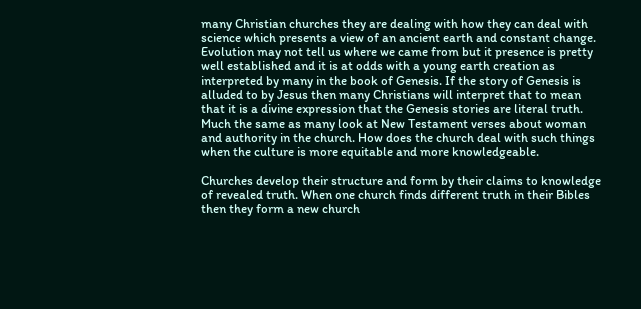many Christian churches they are dealing with how they can deal with science which presents a view of an ancient earth and constant change. Evolution may not tell us where we came from but it presence is pretty well established and it is at odds with a young earth creation as interpreted by many in the book of Genesis. If the story of Genesis is alluded to by Jesus then many Christians will interpret that to mean that it is a divine expression that the Genesis stories are literal truth. Much the same as many look at New Testament verses about woman and authority in the church. How does the church deal with such things when the culture is more equitable and more knowledgeable.

Churches develop their structure and form by their claims to knowledge of revealed truth. When one church finds different truth in their Bibles then they form a new church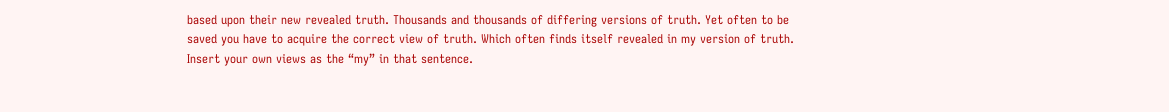based upon their new revealed truth. Thousands and thousands of differing versions of truth. Yet often to be saved you have to acquire the correct view of truth. Which often finds itself revealed in my version of truth. Insert your own views as the “my” in that sentence.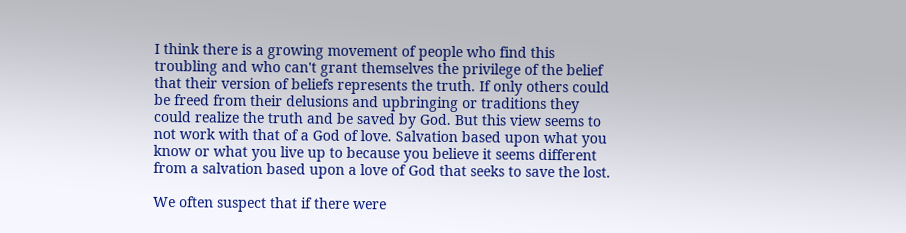I think there is a growing movement of people who find this troubling and who can't grant themselves the privilege of the belief that their version of beliefs represents the truth. If only others could be freed from their delusions and upbringing or traditions they could realize the truth and be saved by God. But this view seems to not work with that of a God of love. Salvation based upon what you know or what you live up to because you believe it seems different from a salvation based upon a love of God that seeks to save the lost.

We often suspect that if there were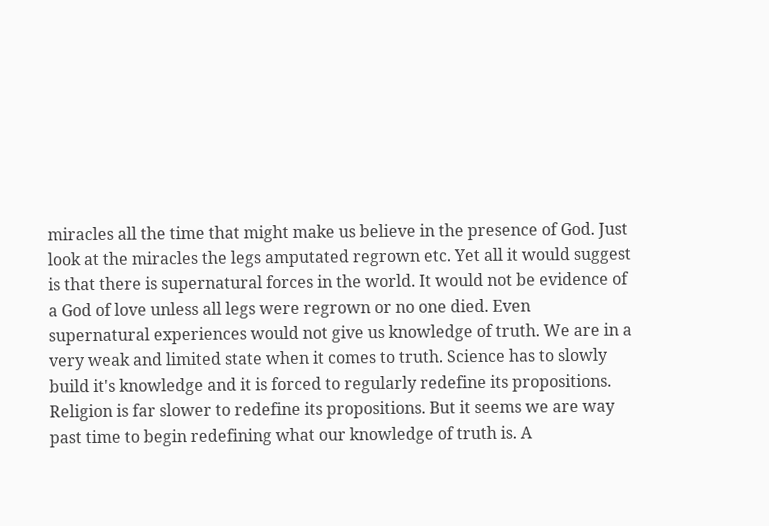miracles all the time that might make us believe in the presence of God. Just look at the miracles the legs amputated regrown etc. Yet all it would suggest is that there is supernatural forces in the world. It would not be evidence of a God of love unless all legs were regrown or no one died. Even supernatural experiences would not give us knowledge of truth. We are in a very weak and limited state when it comes to truth. Science has to slowly build it's knowledge and it is forced to regularly redefine its propositions. Religion is far slower to redefine its propositions. But it seems we are way past time to begin redefining what our knowledge of truth is. A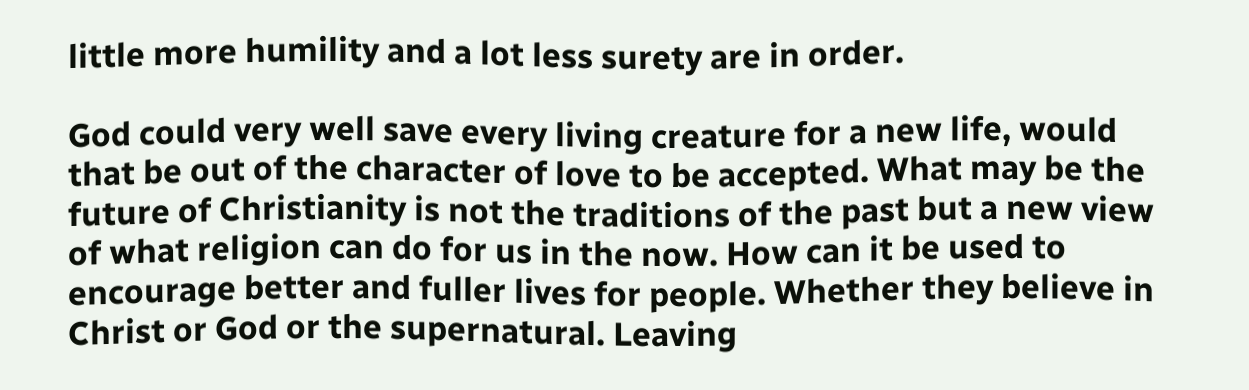little more humility and a lot less surety are in order.

God could very well save every living creature for a new life, would that be out of the character of love to be accepted. What may be the future of Christianity is not the traditions of the past but a new view of what religion can do for us in the now. How can it be used to encourage better and fuller lives for people. Whether they believe in Christ or God or the supernatural. Leaving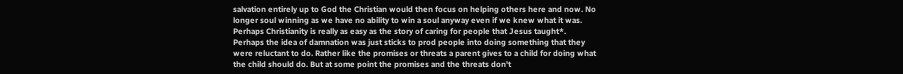salvation entirely up to God the Christian would then focus on helping others here and now. No longer soul winning as we have no ability to win a soul anyway even if we knew what it was. Perhaps Christianity is really as easy as the story of caring for people that Jesus taught*. Perhaps the idea of damnation was just sticks to prod people into doing something that they were reluctant to do. Rather like the promises or threats a parent gives to a child for doing what the child should do. But at some point the promises and the threats don't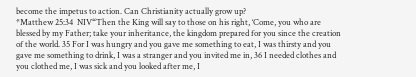become the impetus to action. Can Christianity actually grow up?
*Matthew 25:34  NIV“Then the King will say to those on his right, ‘Come, you who are blessed by my Father; take your inheritance, the kingdom prepared for you since the creation of the world. 35 For I was hungry and you gave me something to eat, I was thirsty and you gave me something to drink, I was a stranger and you invited me in, 36 I needed clothes and you clothed me, I was sick and you looked after me, I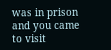was in prison and you came to visit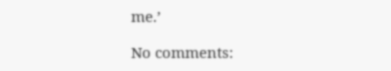me.’

No comments: